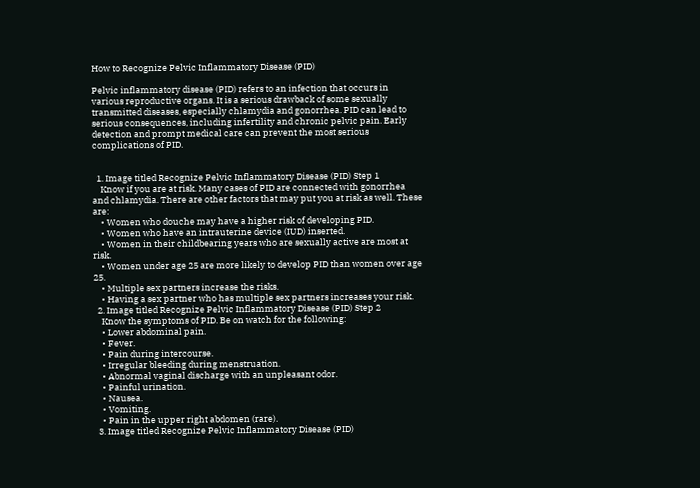How to Recognize Pelvic Inflammatory Disease (PID)

Pelvic inflammatory disease (PID) refers to an infection that occurs in various reproductive organs. It is a serious drawback of some sexually transmitted diseases, especially chlamydia and gonorrhea. PID can lead to serious consequences, including infertility and chronic pelvic pain. Early detection and prompt medical care can prevent the most serious complications of PID.


  1. Image titled Recognize Pelvic Inflammatory Disease (PID) Step 1
    Know if you are at risk. Many cases of PID are connected with gonorrhea and chlamydia. There are other factors that may put you at risk as well. These are:
    • Women who douche may have a higher risk of developing PID.
    • Women who have an intrauterine device (IUD) inserted.
    • Women in their childbearing years who are sexually active are most at risk.
    • Women under age 25 are more likely to develop PID than women over age 25.
    • Multiple sex partners increase the risks.
    • Having a sex partner who has multiple sex partners increases your risk.
  2. Image titled Recognize Pelvic Inflammatory Disease (PID) Step 2
    Know the symptoms of PID. Be on watch for the following:
    • Lower abdominal pain.
    • Fever.
    • Pain during intercourse.
    • Irregular bleeding during menstruation.
    • Abnormal vaginal discharge with an unpleasant odor.
    • Painful urination.
    • Nausea.
    • Vomiting.
    • Pain in the upper right abdomen (rare).
  3. Image titled Recognize Pelvic Inflammatory Disease (PID)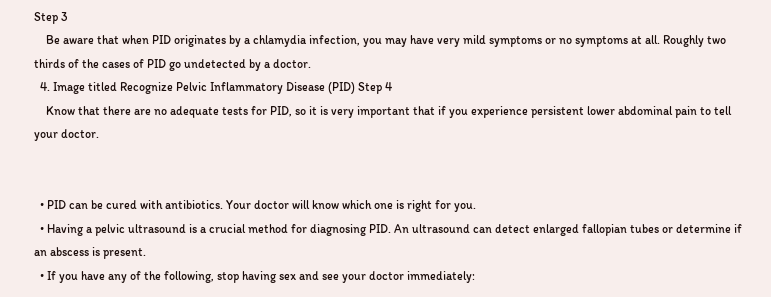Step 3
    Be aware that when PID originates by a chlamydia infection, you may have very mild symptoms or no symptoms at all. Roughly two thirds of the cases of PID go undetected by a doctor.
  4. Image titled Recognize Pelvic Inflammatory Disease (PID) Step 4
    Know that there are no adequate tests for PID, so it is very important that if you experience persistent lower abdominal pain to tell your doctor.


  • PID can be cured with antibiotics. Your doctor will know which one is right for you.
  • Having a pelvic ultrasound is a crucial method for diagnosing PID. An ultrasound can detect enlarged fallopian tubes or determine if an abscess is present.
  • If you have any of the following, stop having sex and see your doctor immediately: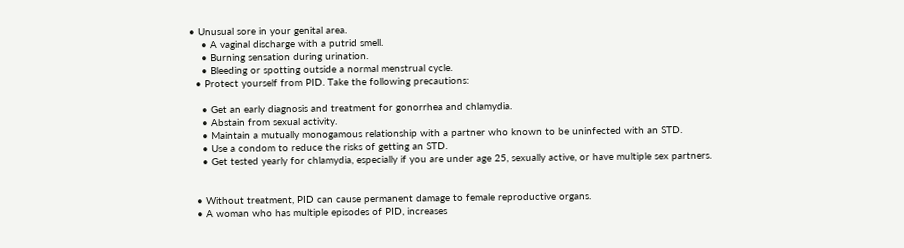• Unusual sore in your genital area.
    • A vaginal discharge with a putrid smell.
    • Burning sensation during urination.
    • Bleeding or spotting outside a normal menstrual cycle.
  • Protect yourself from PID. Take the following precautions:

    • Get an early diagnosis and treatment for gonorrhea and chlamydia.
    • Abstain from sexual activity.
    • Maintain a mutually monogamous relationship with a partner who known to be uninfected with an STD.
    • Use a condom to reduce the risks of getting an STD.
    • Get tested yearly for chlamydia, especially if you are under age 25, sexually active, or have multiple sex partners.


  • Without treatment, PID can cause permanent damage to female reproductive organs.
  • A woman who has multiple episodes of PID, increases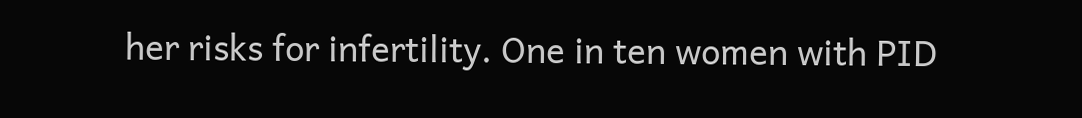her risks for infertility. One in ten women with PID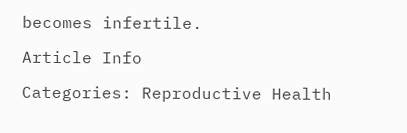becomes infertile.

Article Info

Categories: Reproductive Health